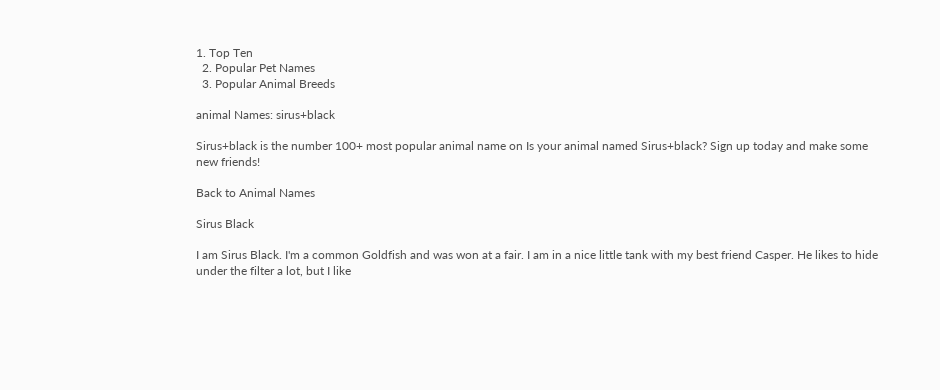1. Top Ten
  2. Popular Pet Names
  3. Popular Animal Breeds

animal Names: sirus+black

Sirus+black is the number 100+ most popular animal name on Is your animal named Sirus+black? Sign up today and make some new friends!

Back to Animal Names

Sirus Black

I am Sirus Black. I'm a common Goldfish and was won at a fair. I am in a nice little tank with my best friend Casper. He likes to hide under the filter a lot, but I like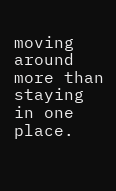moving around more than staying in one place.